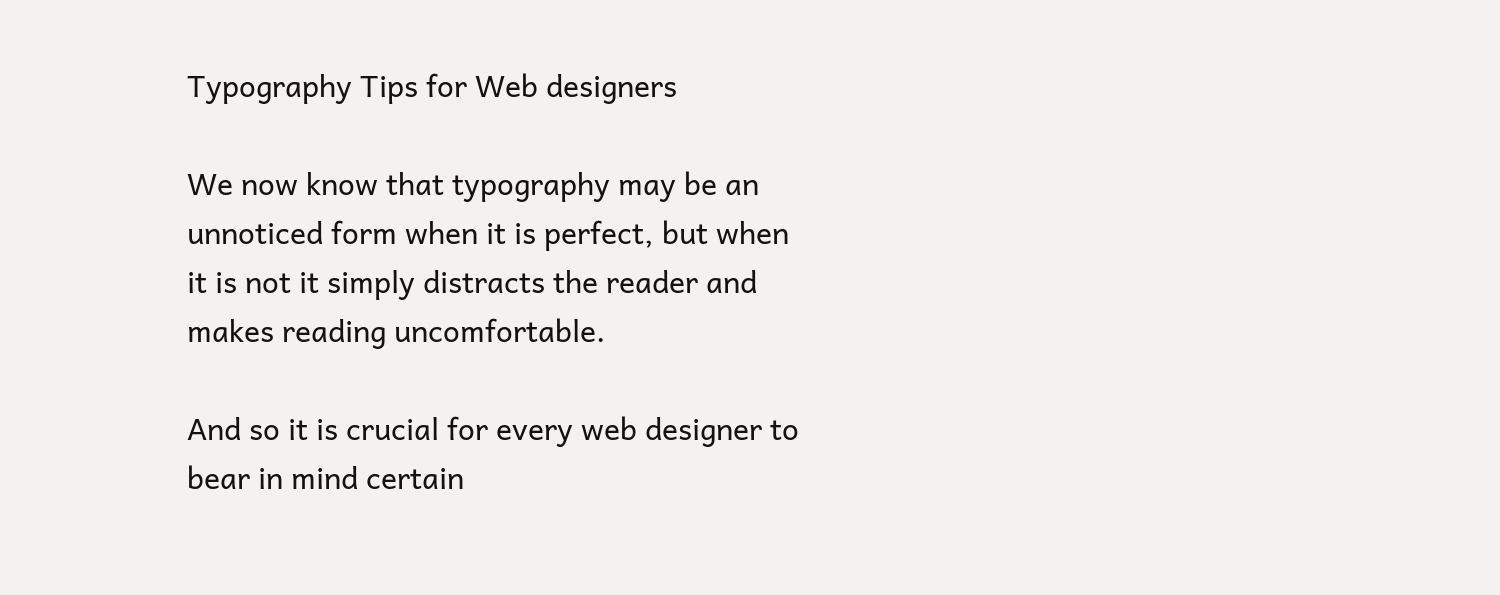Typography Tips for Web designers

We now know that typography may be an unnoticed form when it is perfect, but when it is not it simply distracts the reader and makes reading uncomfortable.

And so it is crucial for every web designer to bear in mind certain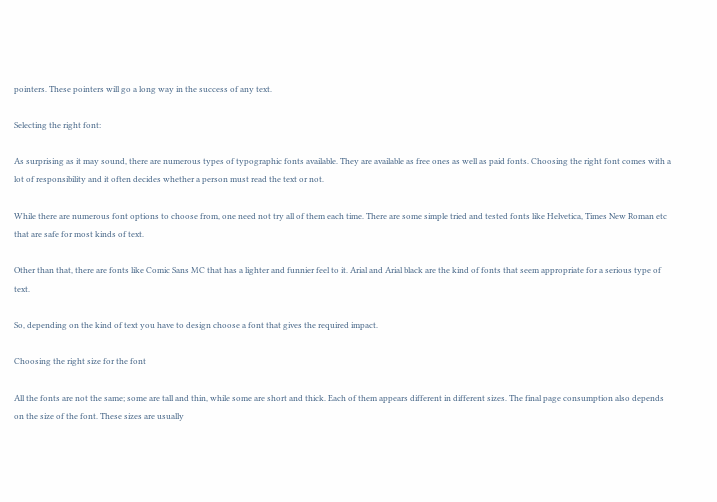pointers. These pointers will go a long way in the success of any text.

Selecting the right font:

As surprising as it may sound, there are numerous types of typographic fonts available. They are available as free ones as well as paid fonts. Choosing the right font comes with a lot of responsibility and it often decides whether a person must read the text or not.

While there are numerous font options to choose from, one need not try all of them each time. There are some simple tried and tested fonts like Helvetica, Times New Roman etc that are safe for most kinds of text.

Other than that, there are fonts like Comic Sans MC that has a lighter and funnier feel to it. Arial and Arial black are the kind of fonts that seem appropriate for a serious type of text.

So, depending on the kind of text you have to design choose a font that gives the required impact.

Choosing the right size for the font

All the fonts are not the same; some are tall and thin, while some are short and thick. Each of them appears different in different sizes. The final page consumption also depends on the size of the font. These sizes are usually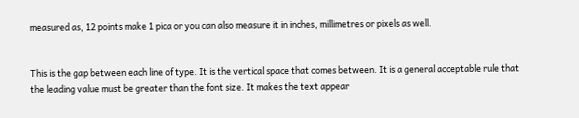measured as, 12 points make 1 pica or you can also measure it in inches, millimetres or pixels as well.


This is the gap between each line of type. It is the vertical space that comes between. It is a general acceptable rule that the leading value must be greater than the font size. It makes the text appear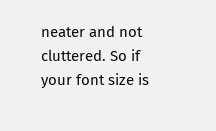neater and not cluttered. So if your font size is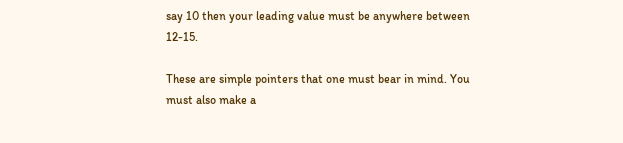say 10 then your leading value must be anywhere between 12-15.

These are simple pointers that one must bear in mind. You must also make a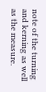note of the turning and kerning as well as the measure.